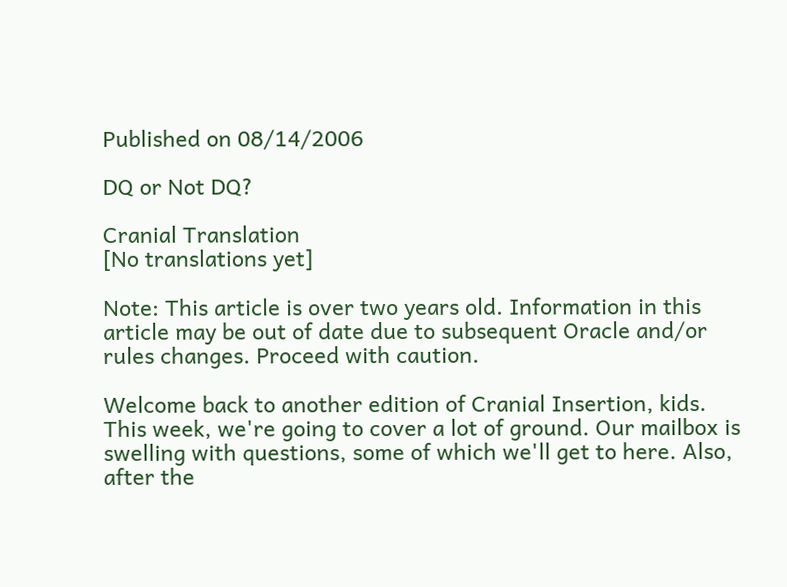Published on 08/14/2006

DQ or Not DQ?

Cranial Translation
[No translations yet]

Note: This article is over two years old. Information in this article may be out of date due to subsequent Oracle and/or rules changes. Proceed with caution.

Welcome back to another edition of Cranial Insertion, kids. This week, we're going to cover a lot of ground. Our mailbox is swelling with questions, some of which we'll get to here. Also, after the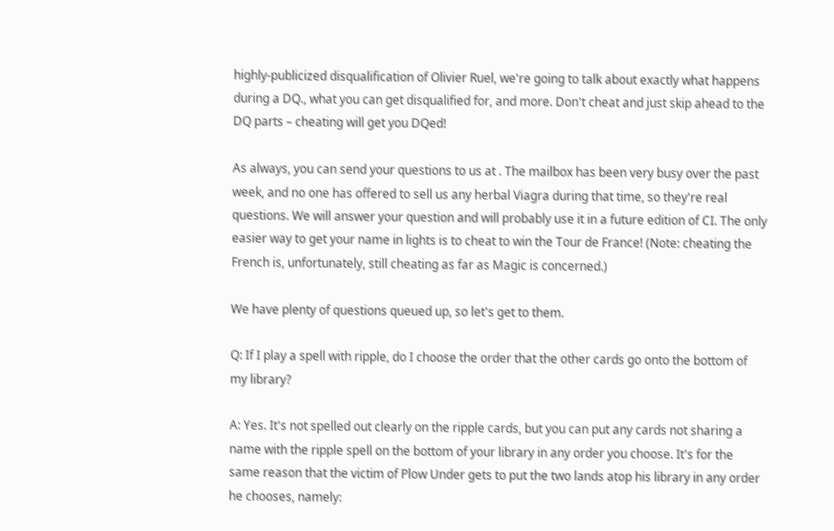highly-publicized disqualification of Olivier Ruel, we're going to talk about exactly what happens during a DQ., what you can get disqualified for, and more. Don't cheat and just skip ahead to the DQ parts – cheating will get you DQed!

As always, you can send your questions to us at . The mailbox has been very busy over the past week, and no one has offered to sell us any herbal Viagra during that time, so they're real questions. We will answer your question and will probably use it in a future edition of CI. The only easier way to get your name in lights is to cheat to win the Tour de France! (Note: cheating the French is, unfortunately, still cheating as far as Magic is concerned.)

We have plenty of questions queued up, so let's get to them.

Q: If I play a spell with ripple, do I choose the order that the other cards go onto the bottom of my library?

A: Yes. It's not spelled out clearly on the ripple cards, but you can put any cards not sharing a name with the ripple spell on the bottom of your library in any order you choose. It's for the same reason that the victim of Plow Under gets to put the two lands atop his library in any order he chooses, namely: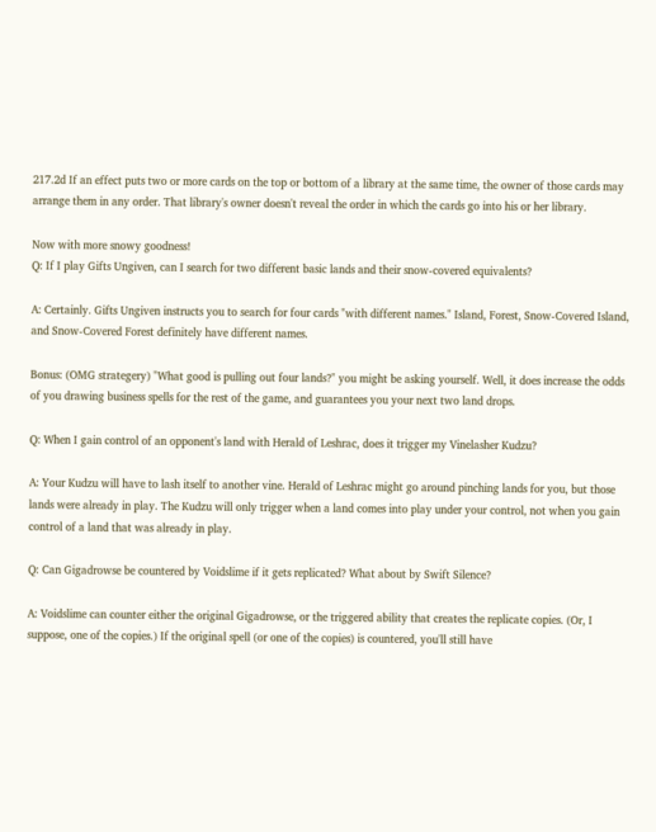217.2d If an effect puts two or more cards on the top or bottom of a library at the same time, the owner of those cards may arrange them in any order. That library's owner doesn't reveal the order in which the cards go into his or her library.

Now with more snowy goodness!
Q: If I play Gifts Ungiven, can I search for two different basic lands and their snow-covered equivalents?

A: Certainly. Gifts Ungiven instructs you to search for four cards "with different names." Island, Forest, Snow-Covered Island, and Snow-Covered Forest definitely have different names.

Bonus: (OMG strategery) "What good is pulling out four lands?" you might be asking yourself. Well, it does increase the odds of you drawing business spells for the rest of the game, and guarantees you your next two land drops.

Q: When I gain control of an opponent's land with Herald of Leshrac, does it trigger my Vinelasher Kudzu?

A: Your Kudzu will have to lash itself to another vine. Herald of Leshrac might go around pinching lands for you, but those lands were already in play. The Kudzu will only trigger when a land comes into play under your control, not when you gain control of a land that was already in play.

Q: Can Gigadrowse be countered by Voidslime if it gets replicated? What about by Swift Silence?

A: Voidslime can counter either the original Gigadrowse, or the triggered ability that creates the replicate copies. (Or, I suppose, one of the copies.) If the original spell (or one of the copies) is countered, you'll still have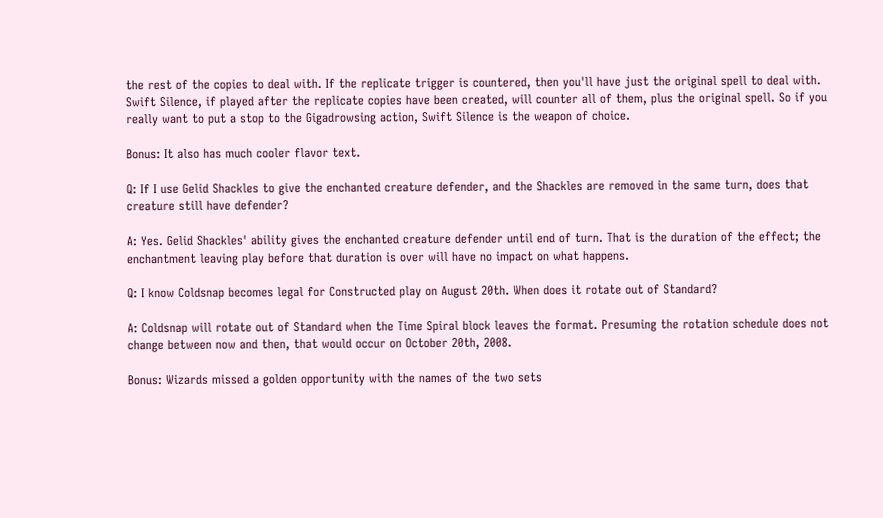the rest of the copies to deal with. If the replicate trigger is countered, then you'll have just the original spell to deal with. Swift Silence, if played after the replicate copies have been created, will counter all of them, plus the original spell. So if you really want to put a stop to the Gigadrowsing action, Swift Silence is the weapon of choice.

Bonus: It also has much cooler flavor text.

Q: If I use Gelid Shackles to give the enchanted creature defender, and the Shackles are removed in the same turn, does that creature still have defender?

A: Yes. Gelid Shackles' ability gives the enchanted creature defender until end of turn. That is the duration of the effect; the enchantment leaving play before that duration is over will have no impact on what happens.

Q: I know Coldsnap becomes legal for Constructed play on August 20th. When does it rotate out of Standard?

A: Coldsnap will rotate out of Standard when the Time Spiral block leaves the format. Presuming the rotation schedule does not change between now and then, that would occur on October 20th, 2008.

Bonus: Wizards missed a golden opportunity with the names of the two sets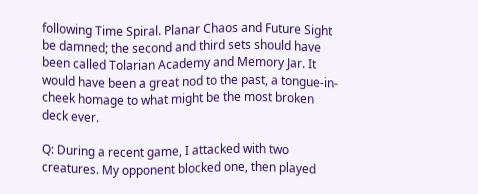following Time Spiral. Planar Chaos and Future Sight be damned; the second and third sets should have been called Tolarian Academy and Memory Jar. It would have been a great nod to the past, a tongue-in-cheek homage to what might be the most broken deck ever.

Q: During a recent game, I attacked with two creatures. My opponent blocked one, then played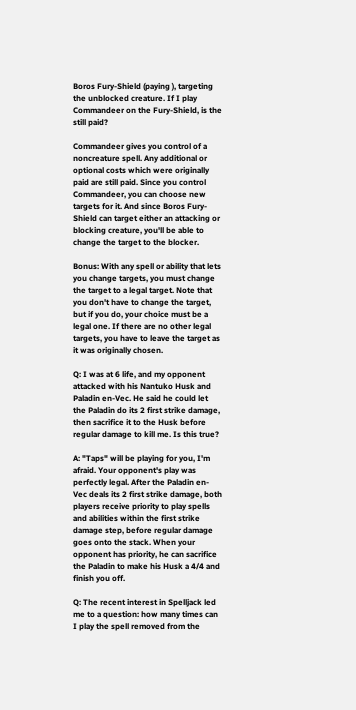Boros Fury-Shield (paying ), targeting the unblocked creature. If I play Commandeer on the Fury-Shield, is the still paid?

Commandeer gives you control of a noncreature spell. Any additional or optional costs which were originally paid are still paid. Since you control Commandeer, you can choose new targets for it. And since Boros Fury-Shield can target either an attacking or blocking creature, you'll be able to change the target to the blocker.

Bonus: With any spell or ability that lets you change targets, you must change the target to a legal target. Note that you don't have to change the target, but if you do, your choice must be a legal one. If there are no other legal targets, you have to leave the target as it was originally chosen.

Q: I was at 6 life, and my opponent attacked with his Nantuko Husk and Paladin en-Vec. He said he could let the Paladin do its 2 first strike damage, then sacrifice it to the Husk before regular damage to kill me. Is this true?

A: "Taps" will be playing for you, I'm afraid. Your opponent's play was perfectly legal. After the Paladin en-Vec deals its 2 first strike damage, both players receive priority to play spells and abilities within the first strike damage step, before regular damage goes onto the stack. When your opponent has priority, he can sacrifice the Paladin to make his Husk a 4/4 and finish you off.

Q: The recent interest in Spelljack led me to a question: how many times can I play the spell removed from the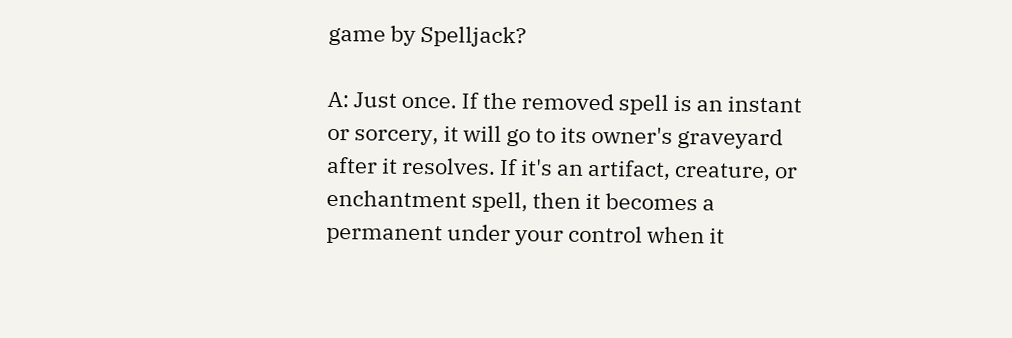game by Spelljack?

A: Just once. If the removed spell is an instant or sorcery, it will go to its owner's graveyard after it resolves. If it's an artifact, creature, or enchantment spell, then it becomes a permanent under your control when it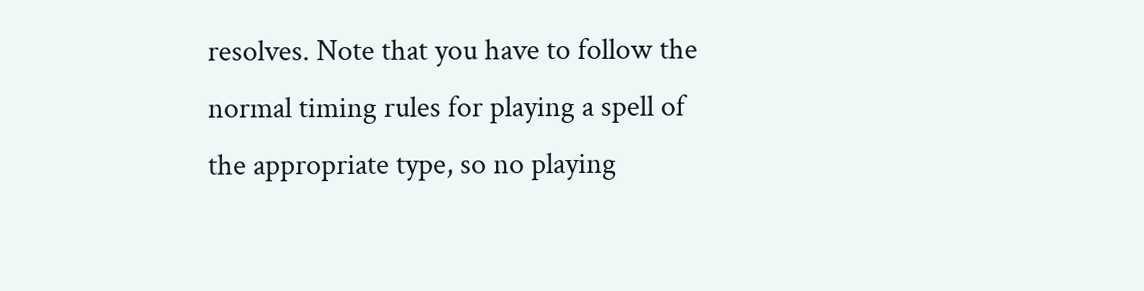resolves. Note that you have to follow the normal timing rules for playing a spell of the appropriate type, so no playing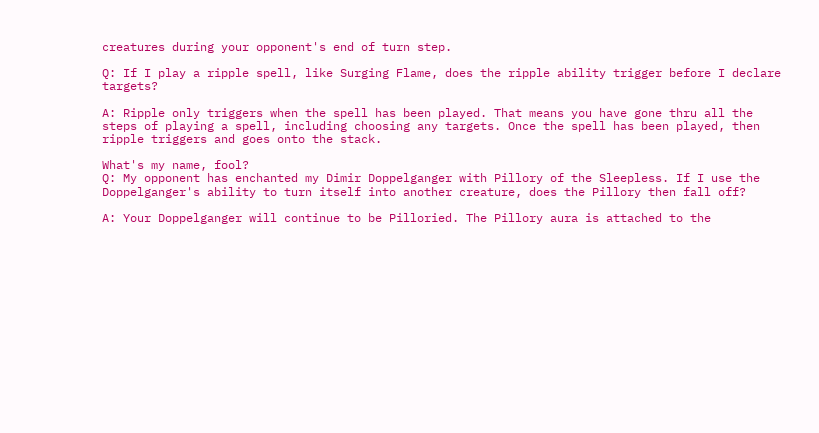creatures during your opponent's end of turn step.

Q: If I play a ripple spell, like Surging Flame, does the ripple ability trigger before I declare targets?

A: Ripple only triggers when the spell has been played. That means you have gone thru all the steps of playing a spell, including choosing any targets. Once the spell has been played, then ripple triggers and goes onto the stack.

What's my name, fool?
Q: My opponent has enchanted my Dimir Doppelganger with Pillory of the Sleepless. If I use the Doppelganger's ability to turn itself into another creature, does the Pillory then fall off?

A: Your Doppelganger will continue to be Pilloried. The Pillory aura is attached to the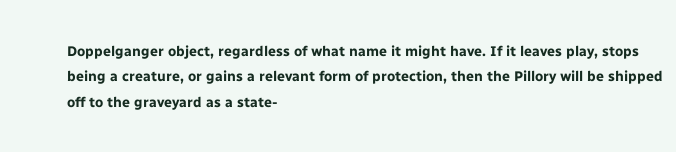Doppelganger object, regardless of what name it might have. If it leaves play, stops being a creature, or gains a relevant form of protection, then the Pillory will be shipped off to the graveyard as a state-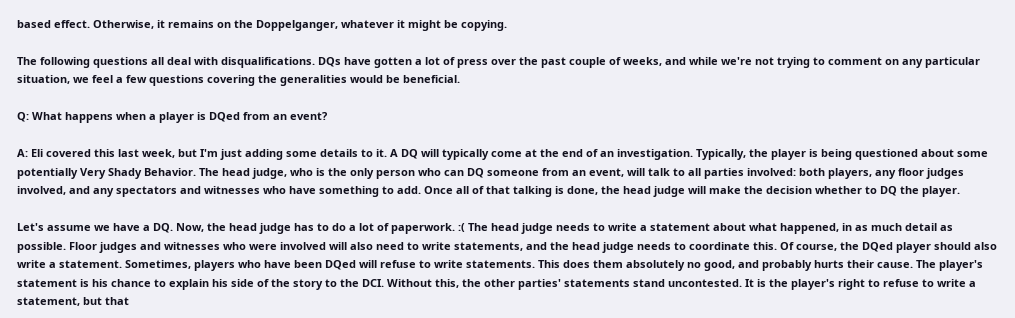based effect. Otherwise, it remains on the Doppelganger, whatever it might be copying.

The following questions all deal with disqualifications. DQs have gotten a lot of press over the past couple of weeks, and while we're not trying to comment on any particular situation, we feel a few questions covering the generalities would be beneficial.

Q: What happens when a player is DQed from an event?

A: Eli covered this last week, but I'm just adding some details to it. A DQ will typically come at the end of an investigation. Typically, the player is being questioned about some potentially Very Shady Behavior. The head judge, who is the only person who can DQ someone from an event, will talk to all parties involved: both players, any floor judges involved, and any spectators and witnesses who have something to add. Once all of that talking is done, the head judge will make the decision whether to DQ the player.

Let's assume we have a DQ. Now, the head judge has to do a lot of paperwork. :( The head judge needs to write a statement about what happened, in as much detail as possible. Floor judges and witnesses who were involved will also need to write statements, and the head judge needs to coordinate this. Of course, the DQed player should also write a statement. Sometimes, players who have been DQed will refuse to write statements. This does them absolutely no good, and probably hurts their cause. The player's statement is his chance to explain his side of the story to the DCI. Without this, the other parties' statements stand uncontested. It is the player's right to refuse to write a statement, but that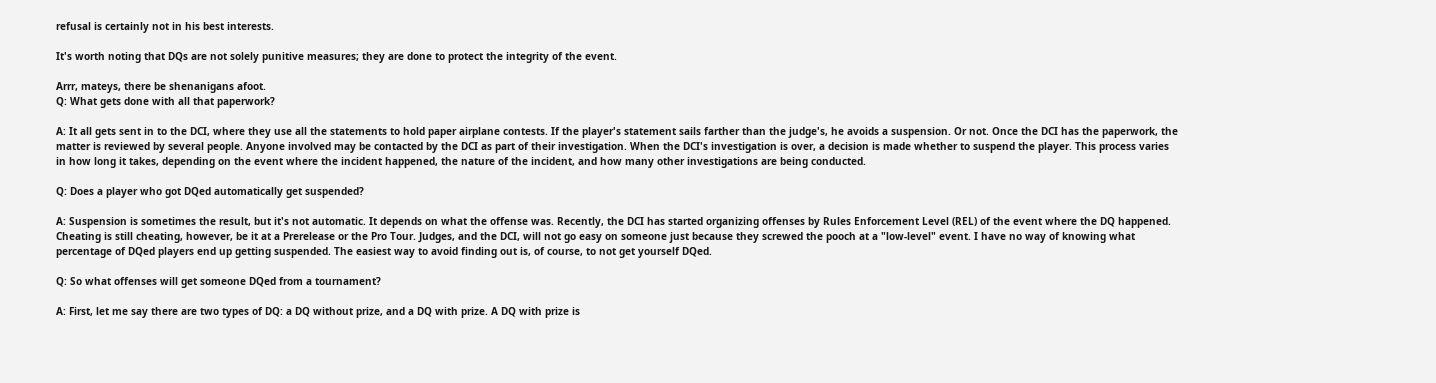refusal is certainly not in his best interests.

It's worth noting that DQs are not solely punitive measures; they are done to protect the integrity of the event.

Arrr, mateys, there be shenanigans afoot.
Q: What gets done with all that paperwork?

A: It all gets sent in to the DCI, where they use all the statements to hold paper airplane contests. If the player's statement sails farther than the judge's, he avoids a suspension. Or not. Once the DCI has the paperwork, the matter is reviewed by several people. Anyone involved may be contacted by the DCI as part of their investigation. When the DCI's investigation is over, a decision is made whether to suspend the player. This process varies in how long it takes, depending on the event where the incident happened, the nature of the incident, and how many other investigations are being conducted.

Q: Does a player who got DQed automatically get suspended?

A: Suspension is sometimes the result, but it's not automatic. It depends on what the offense was. Recently, the DCI has started organizing offenses by Rules Enforcement Level (REL) of the event where the DQ happened. Cheating is still cheating, however, be it at a Prerelease or the Pro Tour. Judges, and the DCI, will not go easy on someone just because they screwed the pooch at a "low-level" event. I have no way of knowing what percentage of DQed players end up getting suspended. The easiest way to avoid finding out is, of course, to not get yourself DQed.

Q: So what offenses will get someone DQed from a tournament?

A: First, let me say there are two types of DQ: a DQ without prize, and a DQ with prize. A DQ with prize is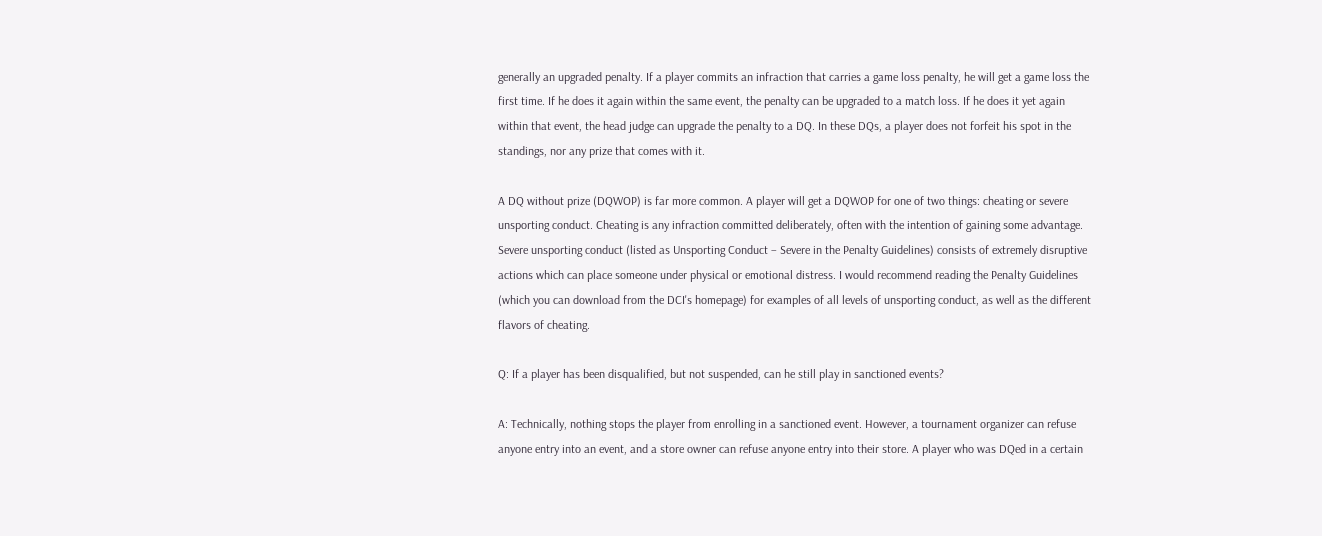generally an upgraded penalty. If a player commits an infraction that carries a game loss penalty, he will get a game loss the first time. If he does it again within the same event, the penalty can be upgraded to a match loss. If he does it yet again within that event, the head judge can upgrade the penalty to a DQ. In these DQs, a player does not forfeit his spot in the standings, nor any prize that comes with it.

A DQ without prize (DQWOP) is far more common. A player will get a DQWOP for one of two things: cheating or severe unsporting conduct. Cheating is any infraction committed deliberately, often with the intention of gaining some advantage. Severe unsporting conduct (listed as Unsporting Conduct – Severe in the Penalty Guidelines) consists of extremely disruptive actions which can place someone under physical or emotional distress. I would recommend reading the Penalty Guidelines (which you can download from the DCI's homepage) for examples of all levels of unsporting conduct, as well as the different flavors of cheating.

Q: If a player has been disqualified, but not suspended, can he still play in sanctioned events?

A: Technically, nothing stops the player from enrolling in a sanctioned event. However, a tournament organizer can refuse anyone entry into an event, and a store owner can refuse anyone entry into their store. A player who was DQed in a certain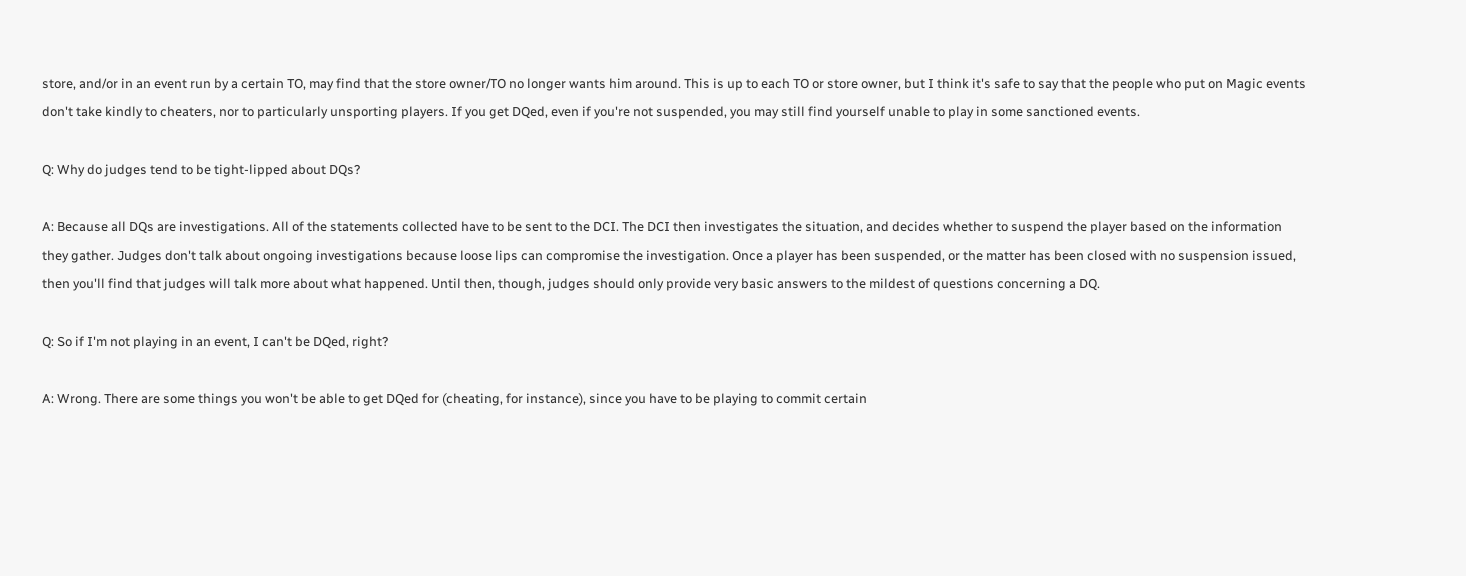store, and/or in an event run by a certain TO, may find that the store owner/TO no longer wants him around. This is up to each TO or store owner, but I think it's safe to say that the people who put on Magic events don't take kindly to cheaters, nor to particularly unsporting players. If you get DQed, even if you're not suspended, you may still find yourself unable to play in some sanctioned events.

Q: Why do judges tend to be tight-lipped about DQs?

A: Because all DQs are investigations. All of the statements collected have to be sent to the DCI. The DCI then investigates the situation, and decides whether to suspend the player based on the information they gather. Judges don't talk about ongoing investigations because loose lips can compromise the investigation. Once a player has been suspended, or the matter has been closed with no suspension issued, then you'll find that judges will talk more about what happened. Until then, though, judges should only provide very basic answers to the mildest of questions concerning a DQ.

Q: So if I'm not playing in an event, I can't be DQed, right?

A: Wrong. There are some things you won't be able to get DQed for (cheating, for instance), since you have to be playing to commit certain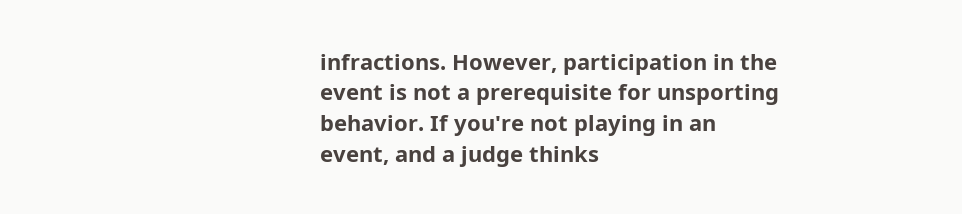infractions. However, participation in the event is not a prerequisite for unsporting behavior. If you're not playing in an event, and a judge thinks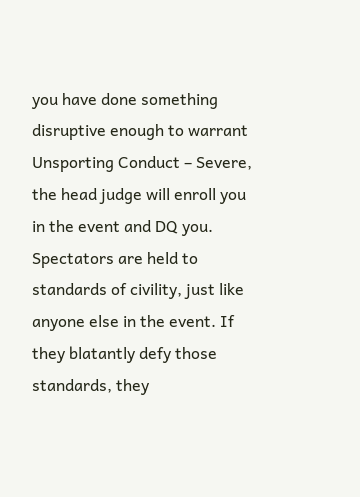you have done something disruptive enough to warrant Unsporting Conduct – Severe, the head judge will enroll you in the event and DQ you. Spectators are held to standards of civility, just like anyone else in the event. If they blatantly defy those standards, they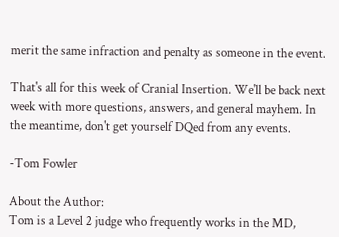merit the same infraction and penalty as someone in the event.

That's all for this week of Cranial Insertion. We'll be back next week with more questions, answers, and general mayhem. In the meantime, don't get yourself DQed from any events.

-Tom Fowler

About the Author:
Tom is a Level 2 judge who frequently works in the MD,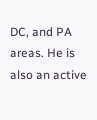DC, and PA areas. He is also an active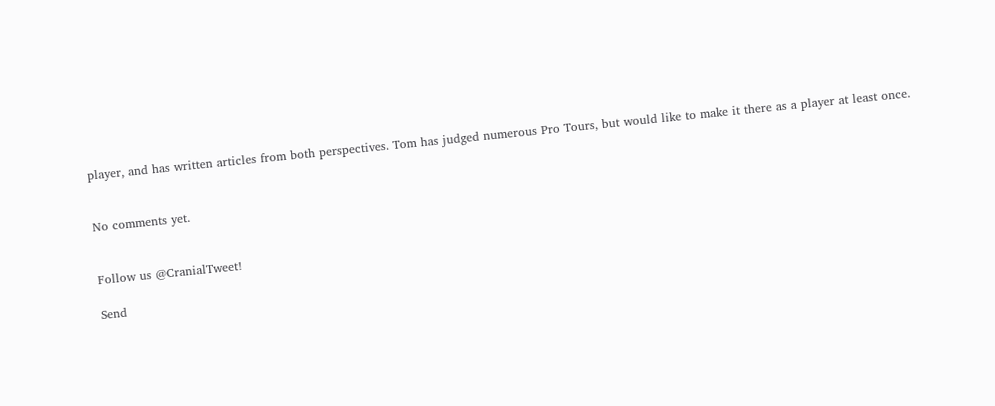player, and has written articles from both perspectives. Tom has judged numerous Pro Tours, but would like to make it there as a player at least once.


No comments yet.


Follow us @CranialTweet!

Send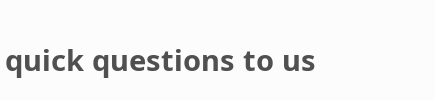quick questions to us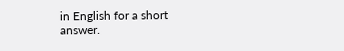in English for a short answer.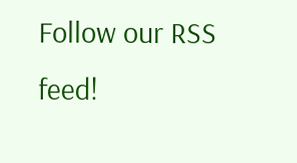Follow our RSS feed!